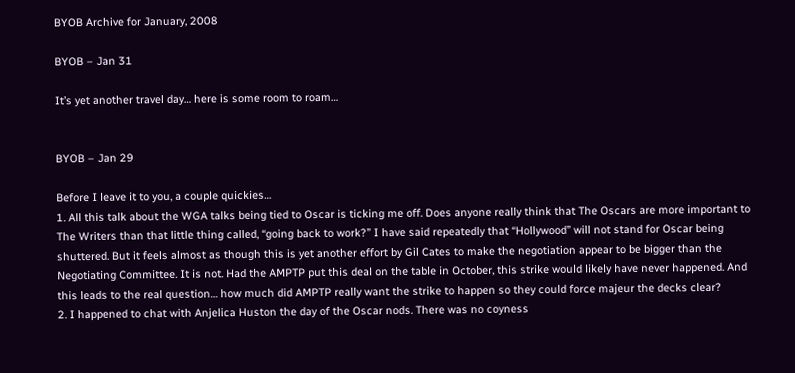BYOB Archive for January, 2008

BYOB – Jan 31

It’s yet another travel day… here is some room to roam…


BYOB – Jan 29

Before I leave it to you, a couple quickies…
1. All this talk about the WGA talks being tied to Oscar is ticking me off. Does anyone really think that The Oscars are more important to The Writers than that little thing called, “going back to work?” I have said repeatedly that “Hollywood” will not stand for Oscar being shuttered. But it feels almost as though this is yet another effort by Gil Cates to make the negotiation appear to be bigger than the Negotiating Committee. It is not. Had the AMPTP put this deal on the table in October, this strike would likely have never happened. And this leads to the real question… how much did AMPTP really want the strike to happen so they could force majeur the decks clear?
2. I happened to chat with Anjelica Huston the day of the Oscar nods. There was no coyness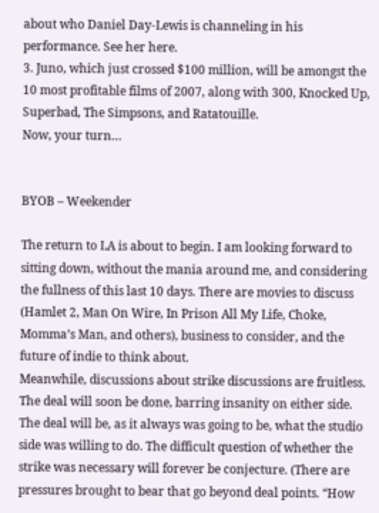about who Daniel Day-Lewis is channeling in his performance. See her here.
3. Juno, which just crossed $100 million, will be amongst the 10 most profitable films of 2007, along with 300, Knocked Up, Superbad, The Simpsons, and Ratatouille.
Now, your turn…


BYOB – Weekender

The return to LA is about to begin. I am looking forward to sitting down, without the mania around me, and considering the fullness of this last 10 days. There are movies to discuss (Hamlet 2, Man On Wire, In Prison All My Life, Choke, Momma’s Man, and others), business to consider, and the future of indie to think about.
Meanwhile, discussions about strike discussions are fruitless. The deal will soon be done, barring insanity on either side. The deal will be, as it always was going to be, what the studio side was willing to do. The difficult question of whether the strike was necessary will forever be conjecture. (There are pressures brought to bear that go beyond deal points. “How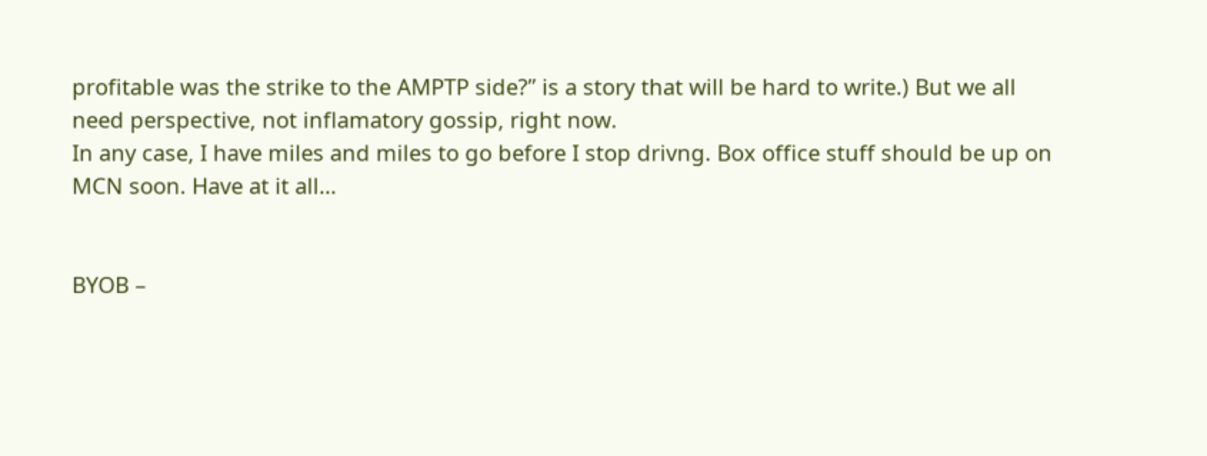profitable was the strike to the AMPTP side?” is a story that will be hard to write.) But we all need perspective, not inflamatory gossip, right now.
In any case, I have miles and miles to go before I stop drivng. Box office stuff should be up on MCN soon. Have at it all…


BYOB –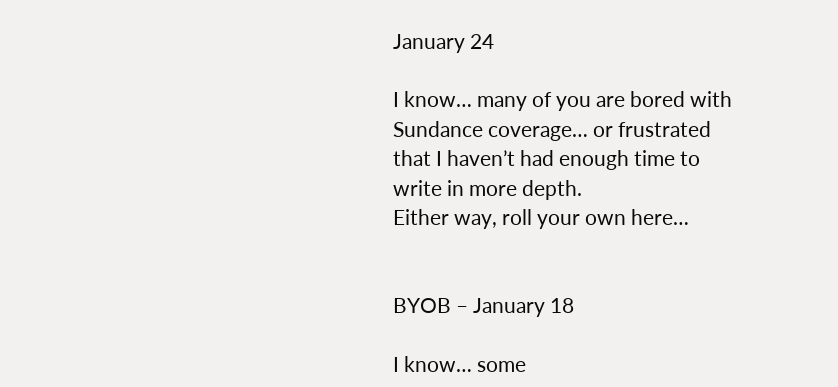January 24

I know… many of you are bored with Sundance coverage… or frustrated that I haven’t had enough time to write in more depth.
Either way, roll your own here…


BYOB – January 18

I know… some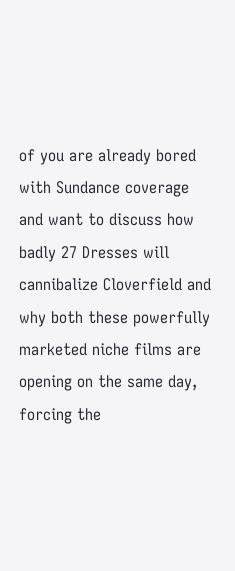of you are already bored with Sundance coverage and want to discuss how badly 27 Dresses will cannibalize Cloverfield and why both these powerfully marketed niche films are opening on the same day, forcing the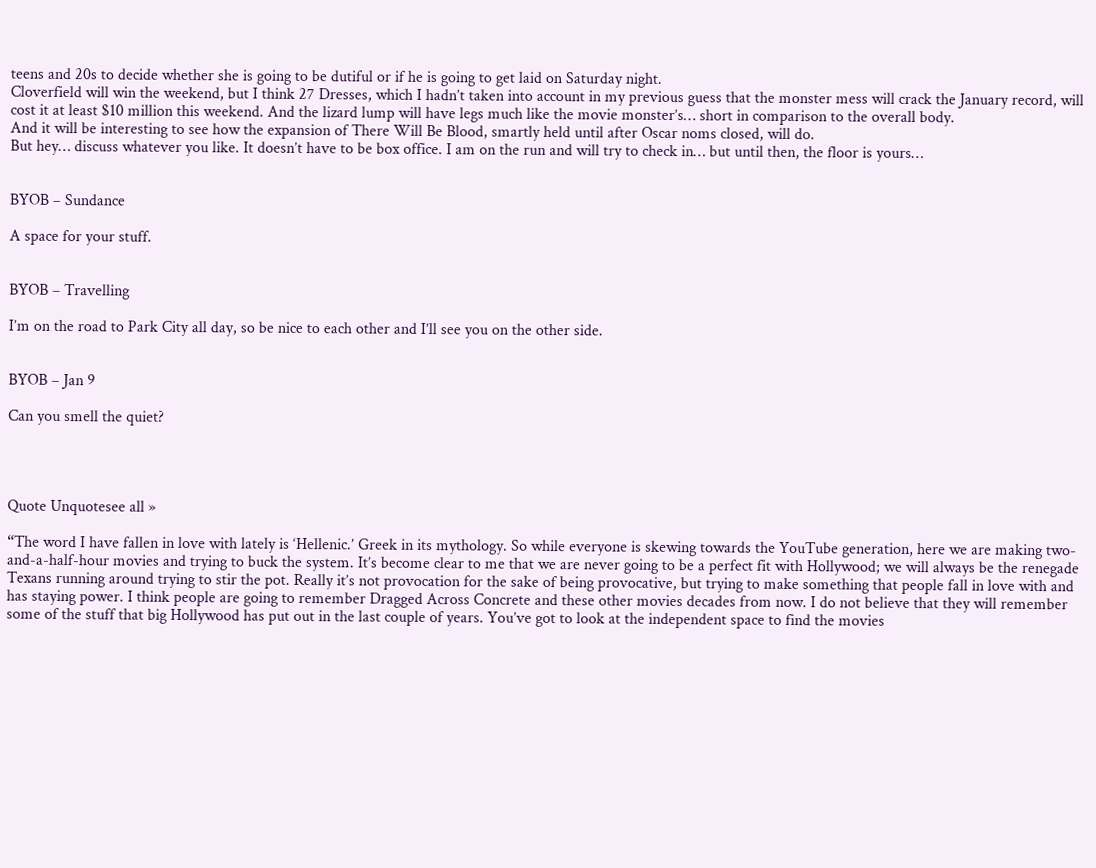teens and 20s to decide whether she is going to be dutiful or if he is going to get laid on Saturday night.
Cloverfield will win the weekend, but I think 27 Dresses, which I hadn’t taken into account in my previous guess that the monster mess will crack the January record, will cost it at least $10 million this weekend. And the lizard lump will have legs much like the movie monster’s… short in comparison to the overall body.
And it will be interesting to see how the expansion of There Will Be Blood, smartly held until after Oscar noms closed, will do.
But hey… discuss whatever you like. It doesn’t have to be box office. I am on the run and will try to check in… but until then, the floor is yours…


BYOB – Sundance

A space for your stuff.


BYOB – Travelling

I’m on the road to Park City all day, so be nice to each other and I’ll see you on the other side.


BYOB – Jan 9

Can you smell the quiet?




Quote Unquotesee all »

“The word I have fallen in love with lately is ‘Hellenic.’ Greek in its mythology. So while everyone is skewing towards the YouTube generation, here we are making two-and-a-half-hour movies and trying to buck the system. It’s become clear to me that we are never going to be a perfect fit with Hollywood; we will always be the renegade Texans running around trying to stir the pot. Really it’s not provocation for the sake of being provocative, but trying to make something that people fall in love with and has staying power. I think people are going to remember Dragged Across Concrete and these other movies decades from now. I do not believe that they will remember some of the stuff that big Hollywood has put out in the last couple of years. You’ve got to look at the independent space to find the movies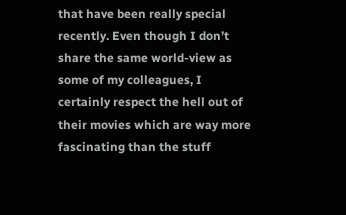that have been really special recently. Even though I don’t share the same world-view as some of my colleagues, I certainly respect the hell out of their movies which are way more fascinating than the stuff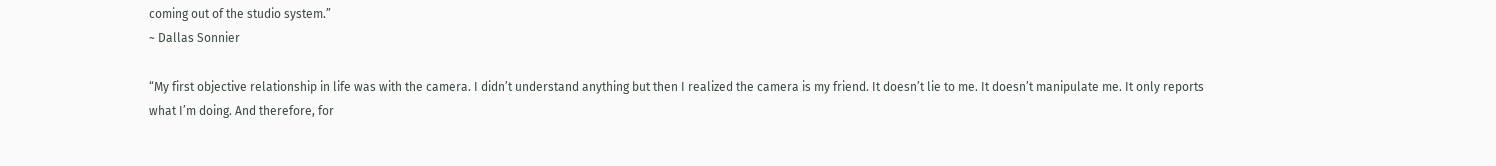coming out of the studio system.”
~ Dallas Sonnier

“My first objective relationship in life was with the camera. I didn’t understand anything but then I realized the camera is my friend. It doesn’t lie to me. It doesn’t manipulate me. It only reports what I’m doing. And therefore, for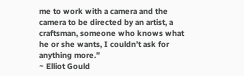me to work with a camera and the camera to be directed by an artist, a craftsman, someone who knows what he or she wants, I couldn’t ask for anything more.”
~ Elliot Gould